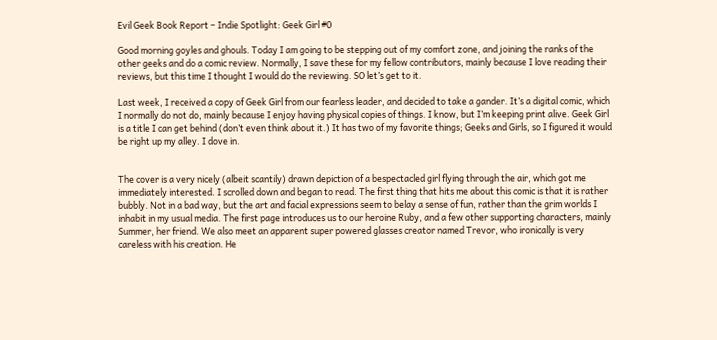Evil Geek Book Report – Indie Spotlight: Geek Girl #0

Good morning goyles and ghouls. Today I am going to be stepping out of my comfort zone, and joining the ranks of the other geeks and do a comic review. Normally, I save these for my fellow contributors, mainly because I love reading their reviews, but this time I thought I would do the reviewing. SO let’s get to it.

Last week, I received a copy of Geek Girl from our fearless leader, and decided to take a gander. It’s a digital comic, which I normally do not do, mainly because I enjoy having physical copies of things. I know, but I’m keeping print alive. Geek Girl is a title I can get behind (don’t even think about it.) It has two of my favorite things; Geeks and Girls, so I figured it would be right up my alley. I dove in.


The cover is a very nicely (albeit scantily) drawn depiction of a bespectacled girl flying through the air, which got me immediately interested. I scrolled down and began to read. The first thing that hits me about this comic is that it is rather bubbly. Not in a bad way, but the art and facial expressions seem to belay a sense of fun, rather than the grim worlds I inhabit in my usual media. The first page introduces us to our heroine Ruby, and a few other supporting characters, mainly Summer, her friend. We also meet an apparent super powered glasses creator named Trevor, who ironically is very careless with his creation. He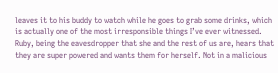leaves it to his buddy to watch while he goes to grab some drinks, which is actually one of the most irresponsible things I’ve ever witnessed. Ruby, being the eavesdropper that she and the rest of us are, hears that they are super powered and wants them for herself. Not in a malicious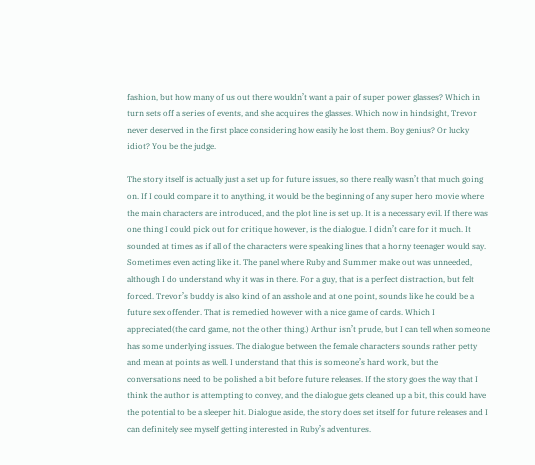fashion, but how many of us out there wouldn’t want a pair of super power glasses? Which in turn sets off a series of events, and she acquires the glasses. Which now in hindsight, Trevor never deserved in the first place considering how easily he lost them. Boy genius? Or lucky idiot? You be the judge.

The story itself is actually just a set up for future issues, so there really wasn’t that much going on. If I could compare it to anything, it would be the beginning of any super hero movie where the main characters are introduced, and the plot line is set up. It is a necessary evil. If there was one thing I could pick out for critique however, is the dialogue. I didn’t care for it much. It sounded at times as if all of the characters were speaking lines that a horny teenager would say. Sometimes even acting like it. The panel where Ruby and Summer make out was unneeded, although I do understand why it was in there. For a guy, that is a perfect distraction, but felt forced. Trevor’s buddy is also kind of an asshole and at one point, sounds like he could be a future sex offender. That is remedied however with a nice game of cards. Which I appreciated(the card game, not the other thing.) Arthur isn’t prude, but I can tell when someone has some underlying issues. The dialogue between the female characters sounds rather petty and mean at points as well. I understand that this is someone’s hard work, but the conversations need to be polished a bit before future releases. If the story goes the way that I think the author is attempting to convey, and the dialogue gets cleaned up a bit, this could have the potential to be a sleeper hit. Dialogue aside, the story does set itself for future releases and I can definitely see myself getting interested in Ruby’s adventures.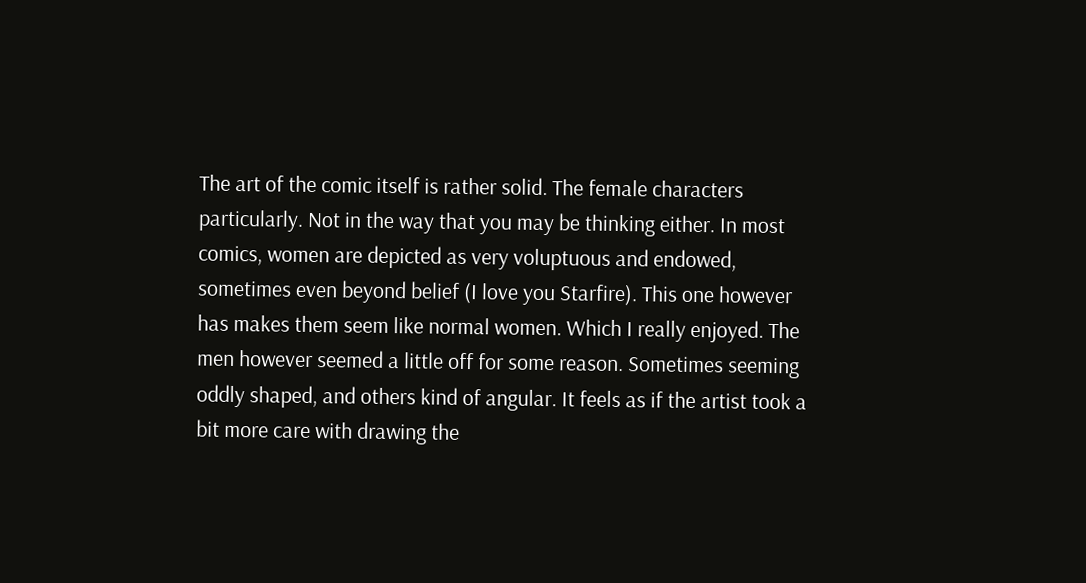The art of the comic itself is rather solid. The female characters particularly. Not in the way that you may be thinking either. In most comics, women are depicted as very voluptuous and endowed, sometimes even beyond belief (I love you Starfire). This one however has makes them seem like normal women. Which I really enjoyed. The men however seemed a little off for some reason. Sometimes seeming oddly shaped, and others kind of angular. It feels as if the artist took a bit more care with drawing the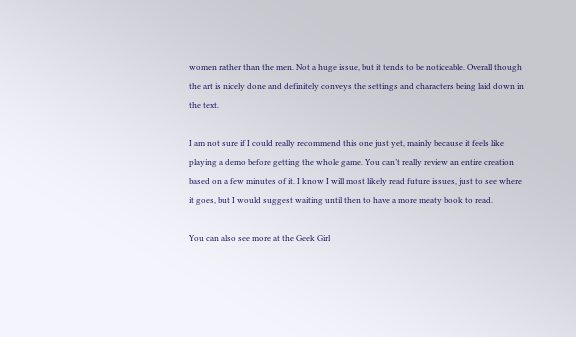women rather than the men. Not a huge issue, but it tends to be noticeable. Overall though the art is nicely done and definitely conveys the settings and characters being laid down in the text.

I am not sure if I could really recommend this one just yet, mainly because it feels like playing a demo before getting the whole game. You can’t really review an entire creation based on a few minutes of it. I know I will most likely read future issues, just to see where it goes, but I would suggest waiting until then to have a more meaty book to read.

You can also see more at the Geek Girl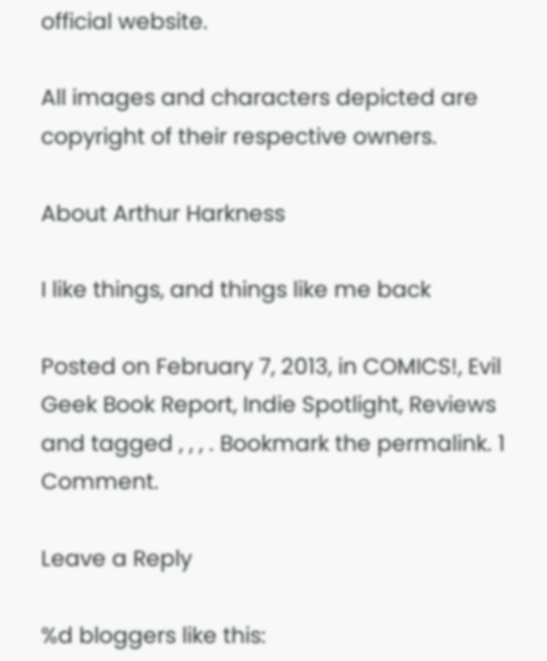official website.

All images and characters depicted are copyright of their respective owners.

About Arthur Harkness

I like things, and things like me back

Posted on February 7, 2013, in COMICS!, Evil Geek Book Report, Indie Spotlight, Reviews and tagged , , , . Bookmark the permalink. 1 Comment.

Leave a Reply

%d bloggers like this: